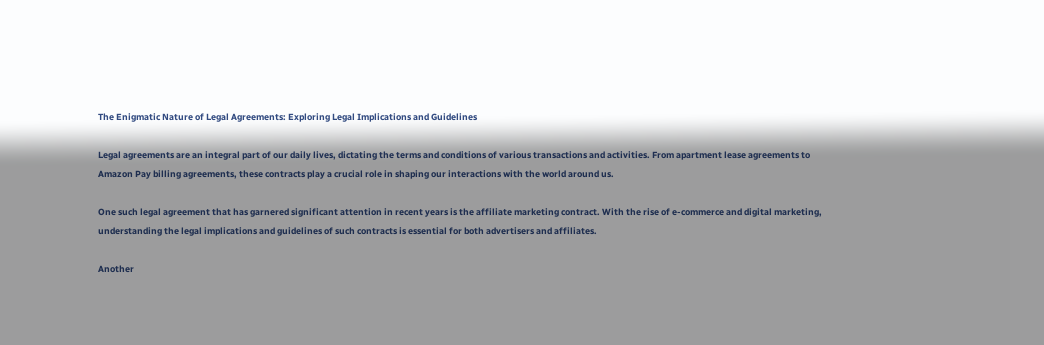The Enigmatic Nature of Legal Agreements: Exploring Legal Implications and Guidelines

Legal agreements are an integral part of our daily lives, dictating the terms and conditions of various transactions and activities. From apartment lease agreements to Amazon Pay billing agreements, these contracts play a crucial role in shaping our interactions with the world around us.

One such legal agreement that has garnered significant attention in recent years is the affiliate marketing contract. With the rise of e-commerce and digital marketing, understanding the legal implications and guidelines of such contracts is essential for both advertisers and affiliates.

Another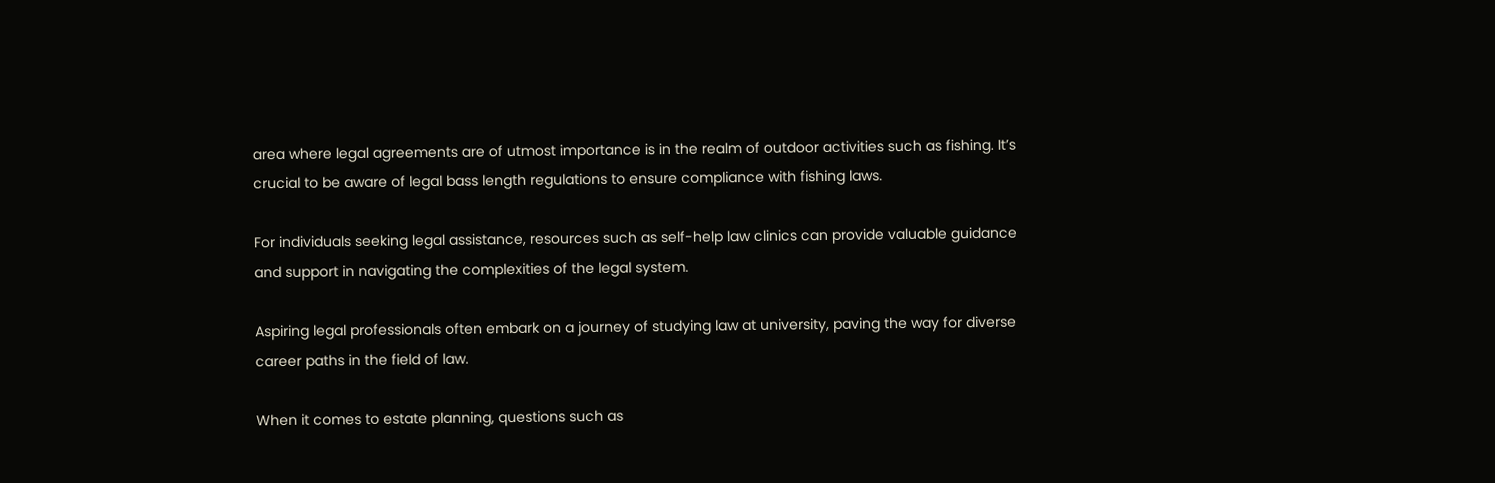area where legal agreements are of utmost importance is in the realm of outdoor activities such as fishing. It’s crucial to be aware of legal bass length regulations to ensure compliance with fishing laws.

For individuals seeking legal assistance, resources such as self-help law clinics can provide valuable guidance and support in navigating the complexities of the legal system.

Aspiring legal professionals often embark on a journey of studying law at university, paving the way for diverse career paths in the field of law.

When it comes to estate planning, questions such as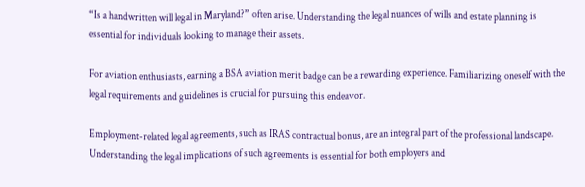“Is a handwritten will legal in Maryland?” often arise. Understanding the legal nuances of wills and estate planning is essential for individuals looking to manage their assets.

For aviation enthusiasts, earning a BSA aviation merit badge can be a rewarding experience. Familiarizing oneself with the legal requirements and guidelines is crucial for pursuing this endeavor.

Employment-related legal agreements, such as IRAS contractual bonus, are an integral part of the professional landscape. Understanding the legal implications of such agreements is essential for both employers and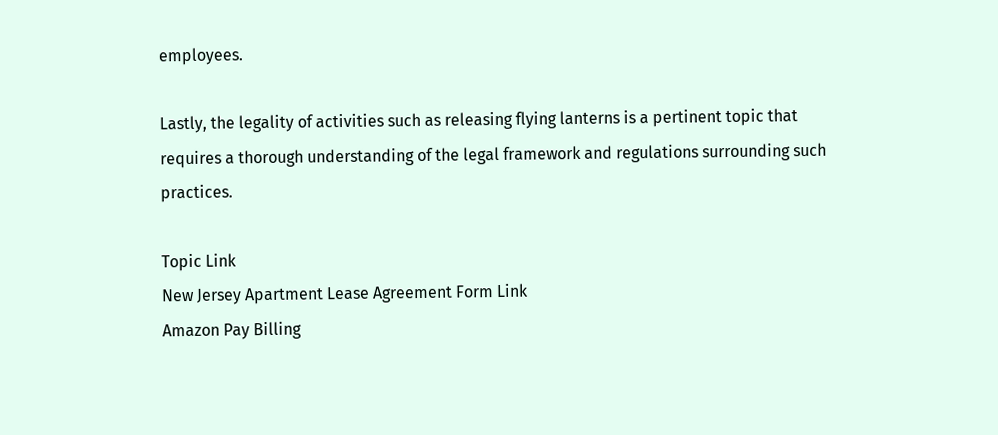employees.

Lastly, the legality of activities such as releasing flying lanterns is a pertinent topic that requires a thorough understanding of the legal framework and regulations surrounding such practices.

Topic Link
New Jersey Apartment Lease Agreement Form Link
Amazon Pay Billing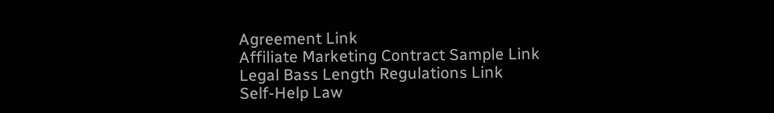Agreement Link
Affiliate Marketing Contract Sample Link
Legal Bass Length Regulations Link
Self-Help Law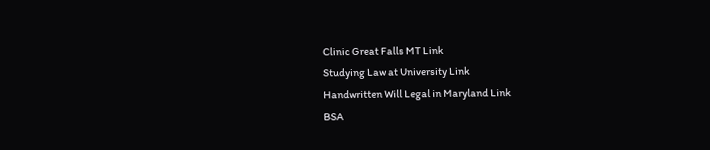Clinic Great Falls MT Link
Studying Law at University Link
Handwritten Will Legal in Maryland Link
BSA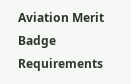Aviation Merit Badge Requirements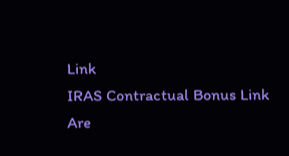Link
IRAS Contractual Bonus Link
Are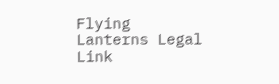Flying Lanterns Legal Link